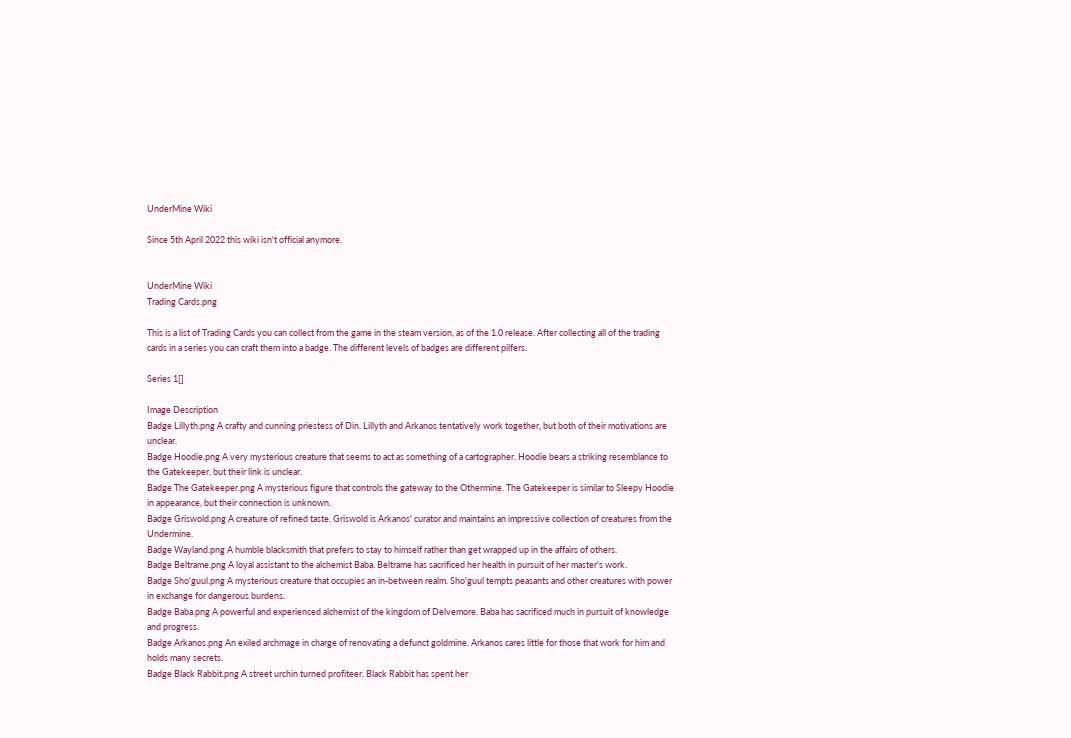UnderMine Wiki

Since 5th April 2022 this wiki isn't official anymore.


UnderMine Wiki
Trading Cards.png

This is a list of Trading Cards you can collect from the game in the steam version, as of the 1.0 release. After collecting all of the trading cards in a series you can craft them into a badge. The different levels of badges are different pilfers.

Series 1[]

Image Description
Badge Lillyth.png A crafty and cunning priestess of Din. Lillyth and Arkanos tentatively work together, but both of their motivations are unclear.
Badge Hoodie.png A very mysterious creature that seems to act as something of a cartographer. Hoodie bears a striking resemblance to the Gatekeeper, but their link is unclear.
Badge The Gatekeeper.png A mysterious figure that controls the gateway to the Othermine. The Gatekeeper is similar to Sleepy Hoodie in appearance, but their connection is unknown.
Badge Griswold.png A creature of refined taste. Griswold is Arkanos' curator and maintains an impressive collection of creatures from the Undermine.
Badge Wayland.png A humble blacksmith that prefers to stay to himself rather than get wrapped up in the affairs of others.
Badge Beltrame.png A loyal assistant to the alchemist Baba. Beltrame has sacrificed her health in pursuit of her master's work.
Badge Sho'guul.png A mysterious creature that occupies an in-between realm. Sho'guul tempts peasants and other creatures with power in exchange for dangerous burdens.
Badge Baba.png A powerful and experienced alchemist of the kingdom of Delvemore. Baba has sacrificed much in pursuit of knowledge and progress.
Badge Arkanos.png An exiled archmage in charge of renovating a defunct goldmine. Arkanos cares little for those that work for him and holds many secrets.
Badge Black Rabbit.png A street urchin turned profiteer. Black Rabbit has spent her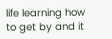life learning how to get by and it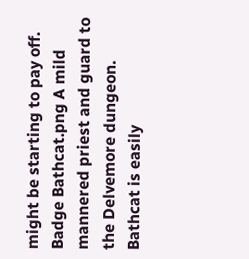might be starting to pay off.
Badge Bathcat.png A mild mannered priest and guard to the Delvemore dungeon. Bathcat is easily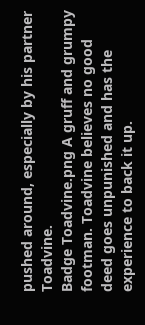pushed around, especially by his partner Toadvine.
Badge Toadvine.png A gruff and grumpy footman. Toadvine believes no good deed goes unpunished and has the experience to back it up.